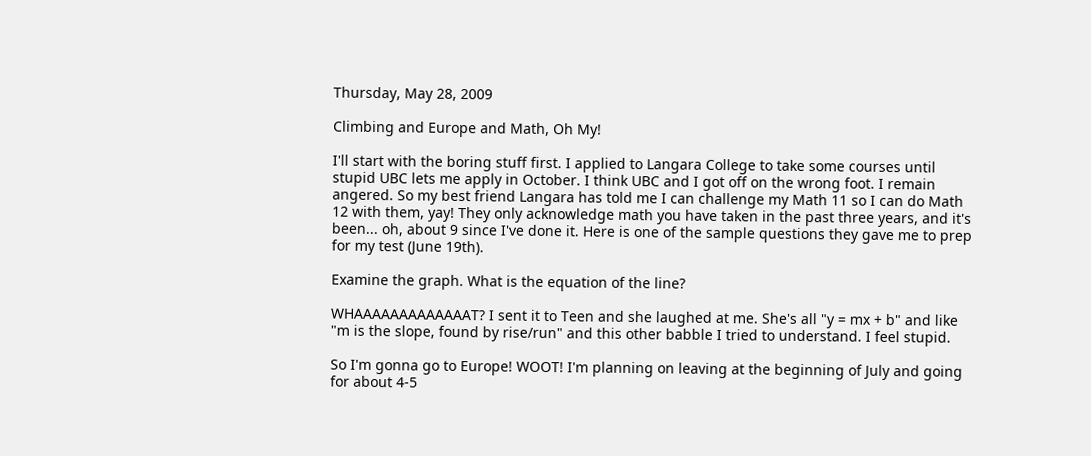Thursday, May 28, 2009

Climbing and Europe and Math, Oh My!

I'll start with the boring stuff first. I applied to Langara College to take some courses until stupid UBC lets me apply in October. I think UBC and I got off on the wrong foot. I remain angered. So my best friend Langara has told me I can challenge my Math 11 so I can do Math 12 with them, yay! They only acknowledge math you have taken in the past three years, and it's been... oh, about 9 since I've done it. Here is one of the sample questions they gave me to prep for my test (June 19th).

Examine the graph. What is the equation of the line?

WHAAAAAAAAAAAAAT? I sent it to Teen and she laughed at me. She's all "y = mx + b" and like "m is the slope, found by rise/run" and this other babble I tried to understand. I feel stupid.

So I'm gonna go to Europe! WOOT! I'm planning on leaving at the beginning of July and going for about 4-5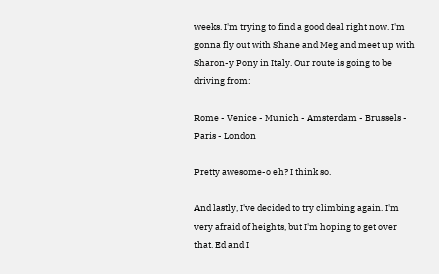weeks. I'm trying to find a good deal right now. I'm gonna fly out with Shane and Meg and meet up with Sharon-y Pony in Italy. Our route is going to be driving from:

Rome - Venice - Munich - Amsterdam - Brussels - Paris - London

Pretty awesome-o eh? I think so.

And lastly, I've decided to try climbing again. I'm very afraid of heights, but I'm hoping to get over that. Ed and I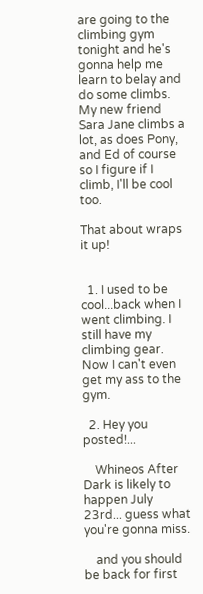are going to the climbing gym tonight and he's gonna help me learn to belay and do some climbs. My new friend Sara Jane climbs a lot, as does Pony, and Ed of course so I figure if I climb, I'll be cool too.

That about wraps it up!


  1. I used to be cool...back when I went climbing. I still have my climbing gear. Now I can't even get my ass to the gym.

  2. Hey you posted!...

    Whineos After Dark is likely to happen July 23rd... guess what you're gonna miss.

    and you should be back for first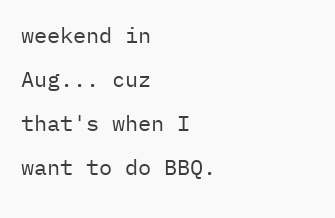weekend in Aug... cuz that's when I want to do BBQ.